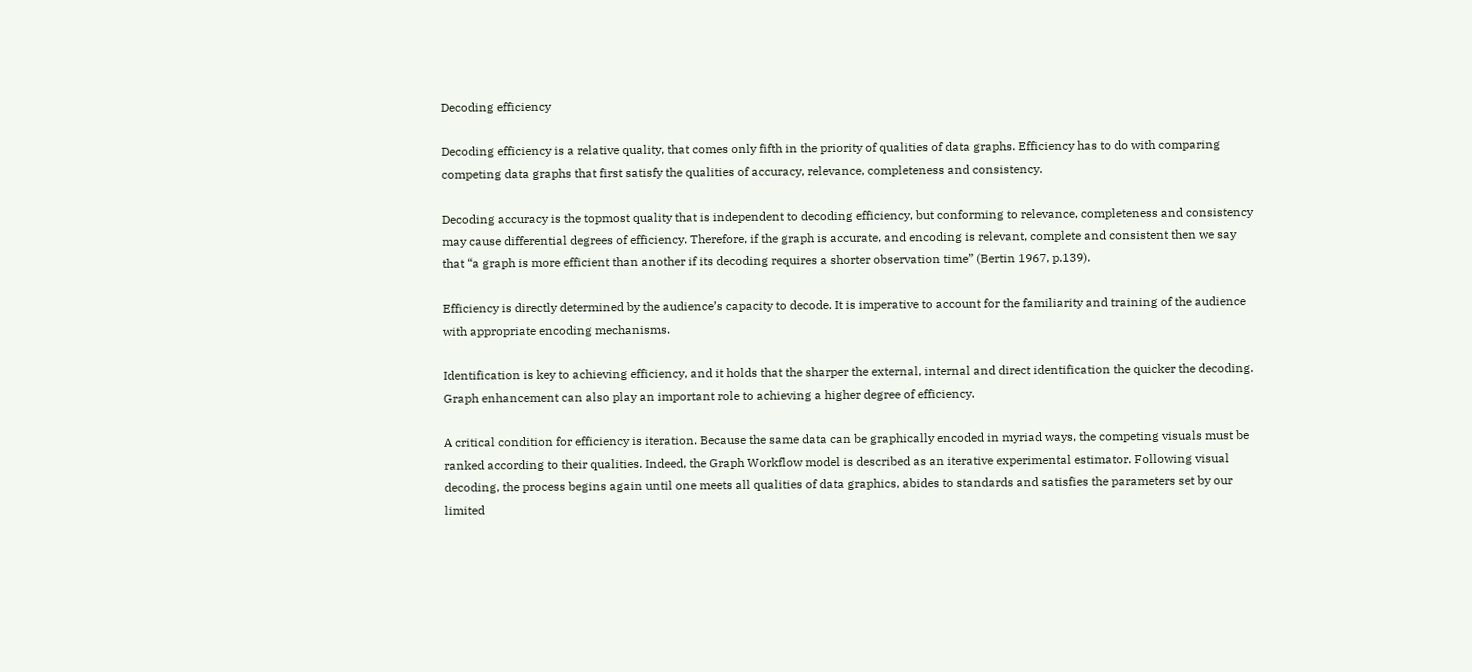Decoding efficiency

Decoding efficiency is a relative quality, that comes only fifth in the priority of qualities of data graphs. Efficiency has to do with comparing competing data graphs that first satisfy the qualities of accuracy, relevance, completeness and consistency.

Decoding accuracy is the topmost quality that is independent to decoding efficiency, but conforming to relevance, completeness and consistency may cause differential degrees of efficiency. Therefore, if the graph is accurate, and encoding is relevant, complete and consistent then we say that “a graph is more efficient than another if its decoding requires a shorter observation time” (Bertin 1967, p.139).

Efficiency is directly determined by the audience’s capacity to decode. It is imperative to account for the familiarity and training of the audience with appropriate encoding mechanisms.

Identification is key to achieving efficiency, and it holds that the sharper the external, internal and direct identification the quicker the decoding. Graph enhancement can also play an important role to achieving a higher degree of efficiency.

A critical condition for efficiency is iteration. Because the same data can be graphically encoded in myriad ways, the competing visuals must be ranked according to their qualities. Indeed, the Graph Workflow model is described as an iterative experimental estimator. Following visual decoding, the process begins again until one meets all qualities of data graphics, abides to standards and satisfies the parameters set by our limited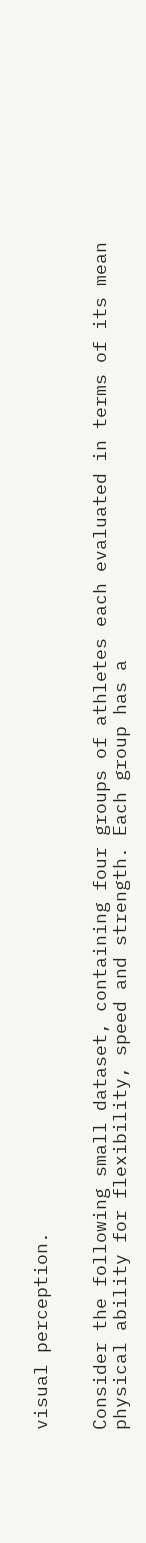visual perception.


Consider the following small dataset, containing four groups of athletes each evaluated in terms of its mean physical ability for flexibility, speed and strength. Each group has a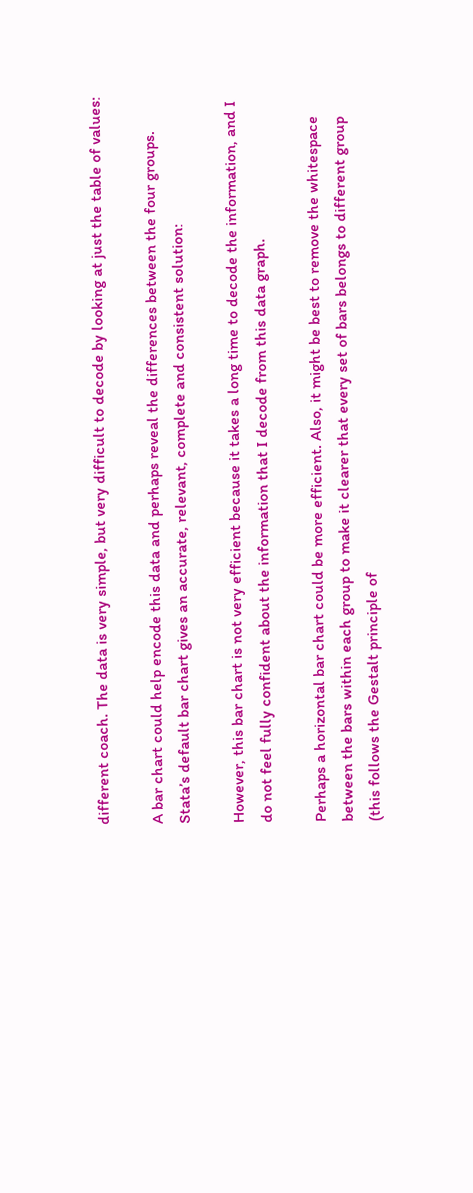different coach. The data is very simple, but very difficult to decode by looking at just the table of values:

A bar chart could help encode this data and perhaps reveal the differences between the four groups. Stata’s default bar chart gives an accurate, relevant, complete and consistent solution:

However, this bar chart is not very efficient because it takes a long time to decode the information, and I do not feel fully confident about the information that I decode from this data graph.

Perhaps a horizontal bar chart could be more efficient. Also, it might be best to remove the whitespace between the bars within each group to make it clearer that every set of bars belongs to different group (this follows the Gestalt principle of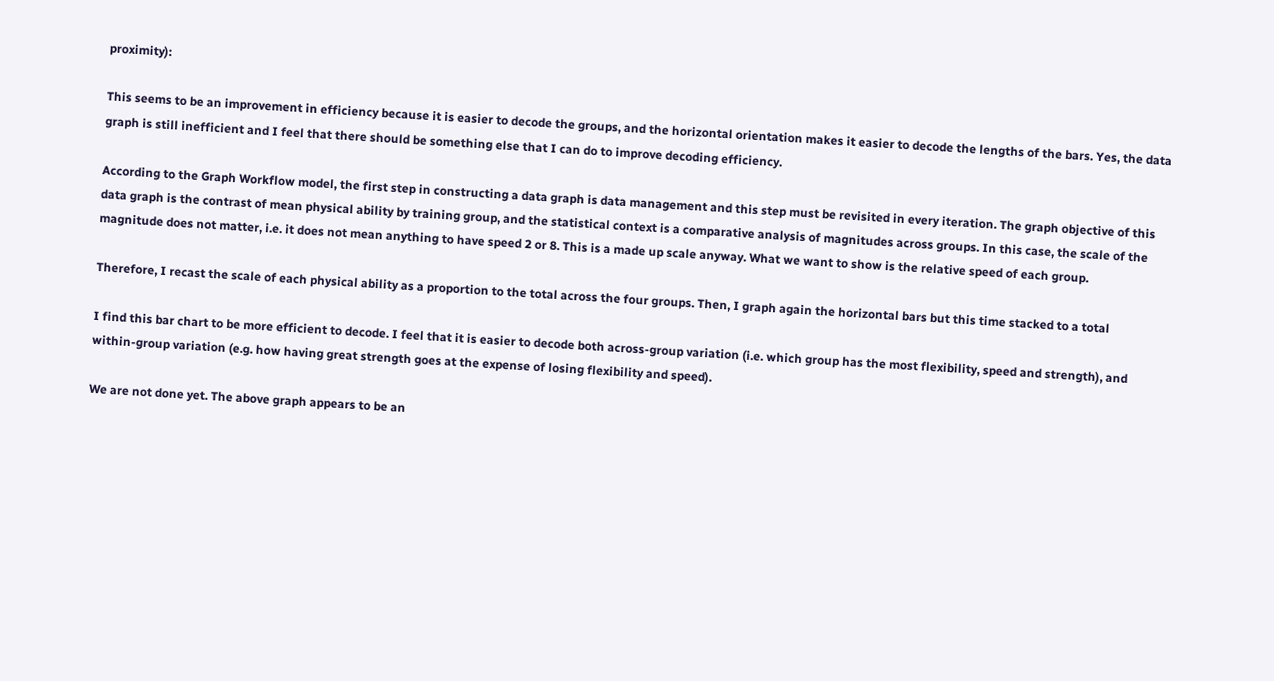proximity):

This seems to be an improvement in efficiency because it is easier to decode the groups, and the horizontal orientation makes it easier to decode the lengths of the bars. Yes, the data graph is still inefficient and I feel that there should be something else that I can do to improve decoding efficiency.

According to the Graph Workflow model, the first step in constructing a data graph is data management and this step must be revisited in every iteration. The graph objective of this data graph is the contrast of mean physical ability by training group, and the statistical context is a comparative analysis of magnitudes across groups. In this case, the scale of the magnitude does not matter, i.e. it does not mean anything to have speed 2 or 8. This is a made up scale anyway. What we want to show is the relative speed of each group.

Therefore, I recast the scale of each physical ability as a proportion to the total across the four groups. Then, I graph again the horizontal bars but this time stacked to a total

I find this bar chart to be more efficient to decode. I feel that it is easier to decode both across-group variation (i.e. which group has the most flexibility, speed and strength), and within-group variation (e.g. how having great strength goes at the expense of losing flexibility and speed).

We are not done yet. The above graph appears to be an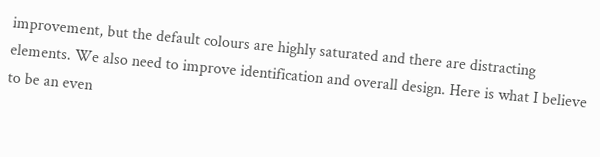improvement, but the default colours are highly saturated and there are distracting elements. We also need to improve identification and overall design. Here is what I believe to be an even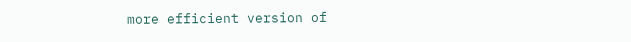more efficient version of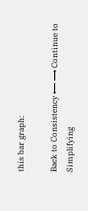this bar graph:

Back to Consistency ⟵ ⟶ Continue to Simplifying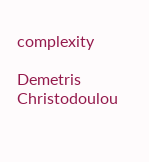complexity

Demetris Christodoulou